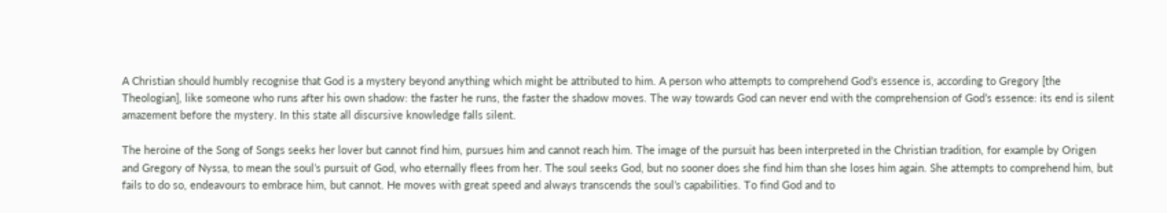A Christian should humbly recognise that God is a mystery beyond anything which might be attributed to him. A person who attempts to comprehend God’s essence is, according to Gregory [the Theologian], like someone who runs after his own shadow: the faster he runs, the faster the shadow moves. The way towards God can never end with the comprehension of God’s essence: its end is silent amazement before the mystery. In this state all discursive knowledge falls silent.

The heroine of the Song of Songs seeks her lover but cannot find him, pursues him and cannot reach him. The image of the pursuit has been interpreted in the Christian tradition, for example by Origen and Gregory of Nyssa, to mean the soul’s pursuit of God, who eternally flees from her. The soul seeks God, but no sooner does she find him than she loses him again. She attempts to comprehend him, but fails to do so, endeavours to embrace him, but cannot. He moves with great speed and always transcends the soul’s capabilities. To find God and to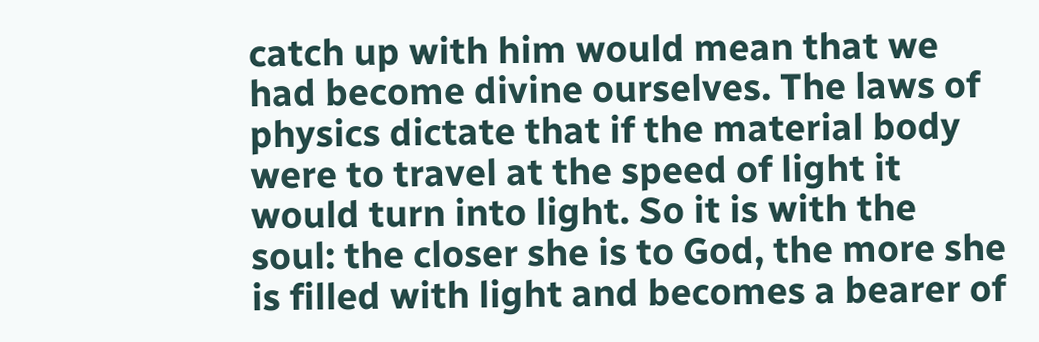catch up with him would mean that we had become divine ourselves. The laws of physics dictate that if the material body were to travel at the speed of light it would turn into light. So it is with the soul: the closer she is to God, the more she is filled with light and becomes a bearer of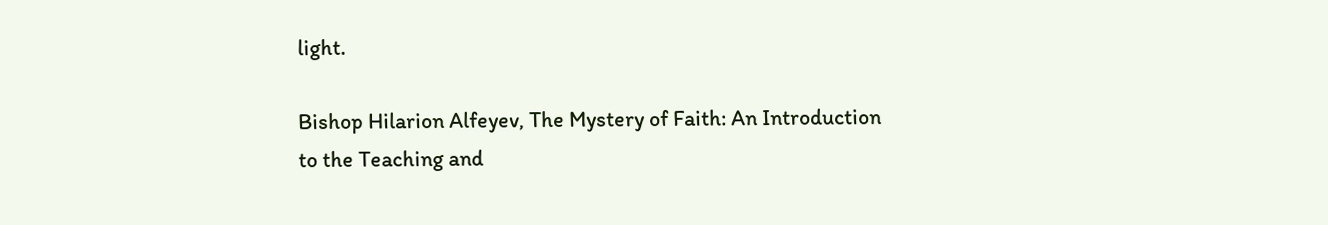light.

Bishop Hilarion Alfeyev, The Mystery of Faith: An Introduction to the Teaching and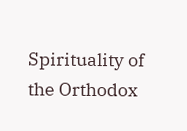Spirituality of the Orthodox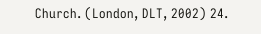Church. (London, DLT, 2002) 24.